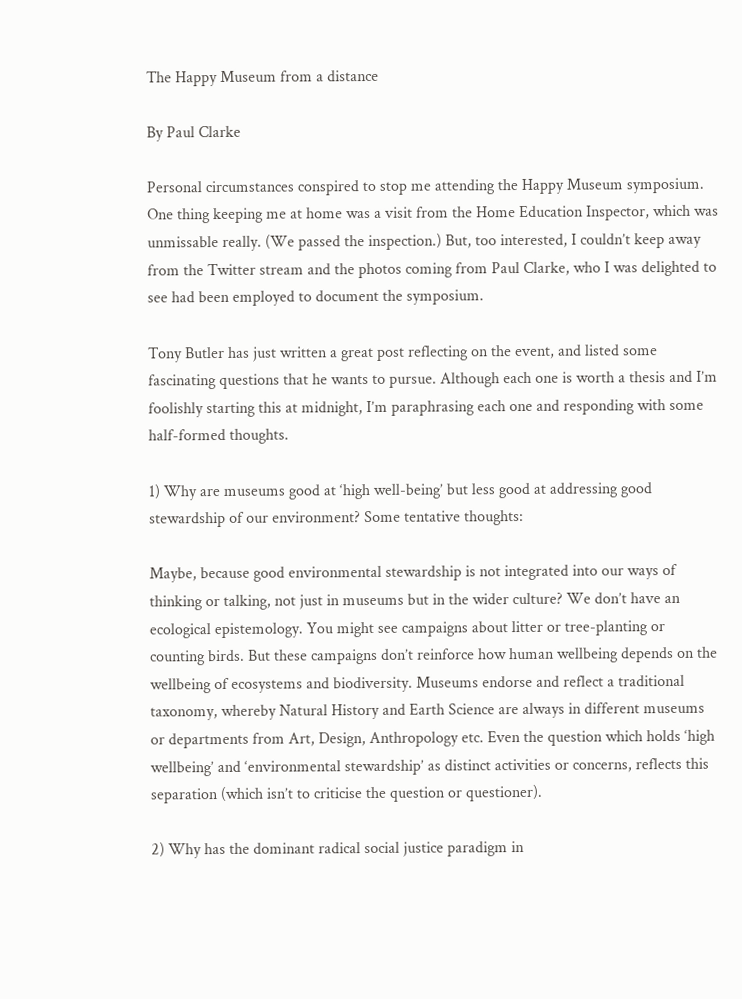The Happy Museum from a distance

By Paul Clarke

Personal circumstances conspired to stop me attending the Happy Museum symposium. One thing keeping me at home was a visit from the Home Education Inspector, which was unmissable really. (We passed the inspection.) But, too interested, I couldn’t keep away from the Twitter stream and the photos coming from Paul Clarke, who I was delighted to see had been employed to document the symposium.

Tony Butler has just written a great post reflecting on the event, and listed some fascinating questions that he wants to pursue. Although each one is worth a thesis and I’m foolishly starting this at midnight, I’m paraphrasing each one and responding with some half-formed thoughts.

1) Why are museums good at ‘high well-being’ but less good at addressing good stewardship of our environment? Some tentative thoughts:

Maybe, because good environmental stewardship is not integrated into our ways of thinking or talking, not just in museums but in the wider culture? We don’t have an ecological epistemology. You might see campaigns about litter or tree-planting or counting birds. But these campaigns don’t reinforce how human wellbeing depends on the wellbeing of ecosystems and biodiversity. Museums endorse and reflect a traditional taxonomy, whereby Natural History and Earth Science are always in different museums or departments from Art, Design, Anthropology etc. Even the question which holds ‘high wellbeing’ and ‘environmental stewardship’ as distinct activities or concerns, reflects this separation (which isn’t to criticise the question or questioner).

2) Why has the dominant radical social justice paradigm in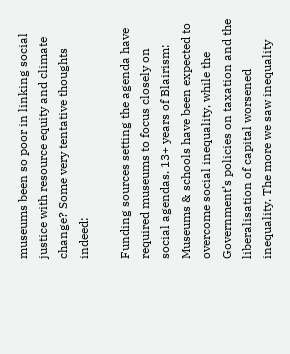museums been so poor in linking social justice with resource equity and climate change? Some very tentative thoughts indeed:

Funding sources setting the agenda have required museums to focus closely on social agendas. 13+ years of Blairism: Museums & schools have been expected to overcome social inequality, while the Government’s policies on taxation and the liberalisation of capital worsened inequality. The more we saw inequality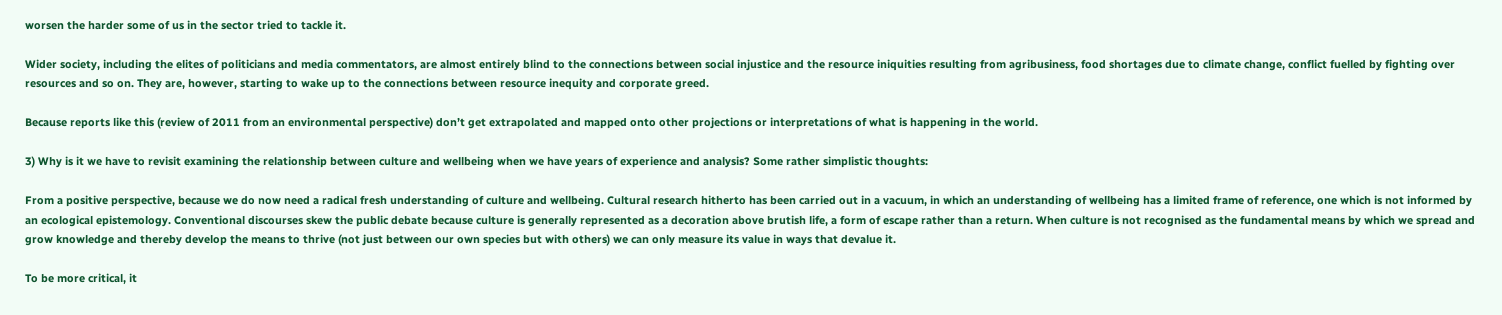worsen the harder some of us in the sector tried to tackle it.

Wider society, including the elites of politicians and media commentators, are almost entirely blind to the connections between social injustice and the resource iniquities resulting from agribusiness, food shortages due to climate change, conflict fuelled by fighting over resources and so on. They are, however, starting to wake up to the connections between resource inequity and corporate greed.

Because reports like this (review of 2011 from an environmental perspective) don’t get extrapolated and mapped onto other projections or interpretations of what is happening in the world.

3) Why is it we have to revisit examining the relationship between culture and wellbeing when we have years of experience and analysis? Some rather simplistic thoughts:

From a positive perspective, because we do now need a radical fresh understanding of culture and wellbeing. Cultural research hitherto has been carried out in a vacuum, in which an understanding of wellbeing has a limited frame of reference, one which is not informed by an ecological epistemology. Conventional discourses skew the public debate because culture is generally represented as a decoration above brutish life, a form of escape rather than a return. When culture is not recognised as the fundamental means by which we spread and grow knowledge and thereby develop the means to thrive (not just between our own species but with others) we can only measure its value in ways that devalue it.

To be more critical, it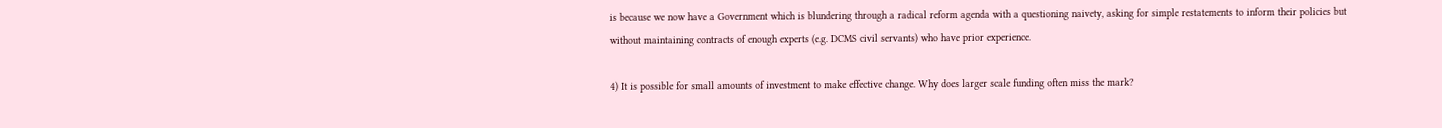is because we now have a Government which is blundering through a radical reform agenda with a questioning naivety, asking for simple restatements to inform their policies but without maintaining contracts of enough experts (e.g. DCMS civil servants) who have prior experience.

4) It is possible for small amounts of investment to make effective change. Why does larger scale funding often miss the mark?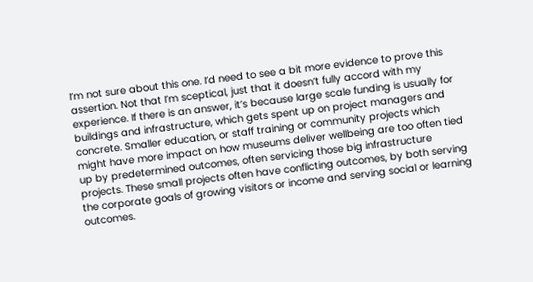I’m not sure about this one. I’d need to see a bit more evidence to prove this assertion. Not that I’m sceptical, just that it doesn’t fully accord with my experience. If there is an answer, it’s because large scale funding is usually for buildings and infrastructure, which gets spent up on project managers and concrete. Smaller education, or staff training or community projects which might have more impact on how museums deliver wellbeing are too often tied up by predetermined outcomes, often servicing those big infrastructure projects. These small projects often have conflicting outcomes, by both serving the corporate goals of growing visitors or income and serving social or learning outcomes.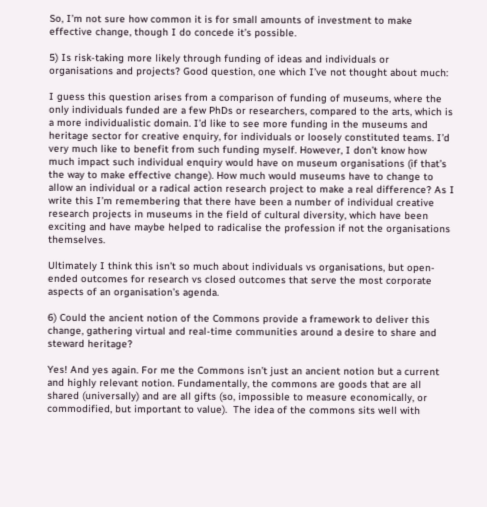So, I’m not sure how common it is for small amounts of investment to make effective change, though I do concede it’s possible.

5) Is risk-taking more likely through funding of ideas and individuals or organisations and projects? Good question, one which I’ve not thought about much:

I guess this question arises from a comparison of funding of museums, where the only individuals funded are a few PhDs or researchers, compared to the arts, which is a more individualistic domain. I’d like to see more funding in the museums and heritage sector for creative enquiry, for individuals or loosely constituted teams. I’d very much like to benefit from such funding myself. However, I don’t know how much impact such individual enquiry would have on museum organisations (if that’s the way to make effective change). How much would museums have to change to allow an individual or a radical action research project to make a real difference? As I write this I’m remembering that there have been a number of individual creative research projects in museums in the field of cultural diversity, which have been exciting and have maybe helped to radicalise the profession if not the organisations themselves.

Ultimately I think this isn’t so much about individuals vs organisations, but open-ended outcomes for research vs closed outcomes that serve the most corporate aspects of an organisation’s agenda.

6) Could the ancient notion of the Commons provide a framework to deliver this change, gathering virtual and real-time communities around a desire to share and steward heritage?

Yes! And yes again. For me the Commons isn’t just an ancient notion but a current and highly relevant notion. Fundamentally, the commons are goods that are all shared (universally) and are all gifts (so, impossible to measure economically, or commodified, but important to value).  The idea of the commons sits well with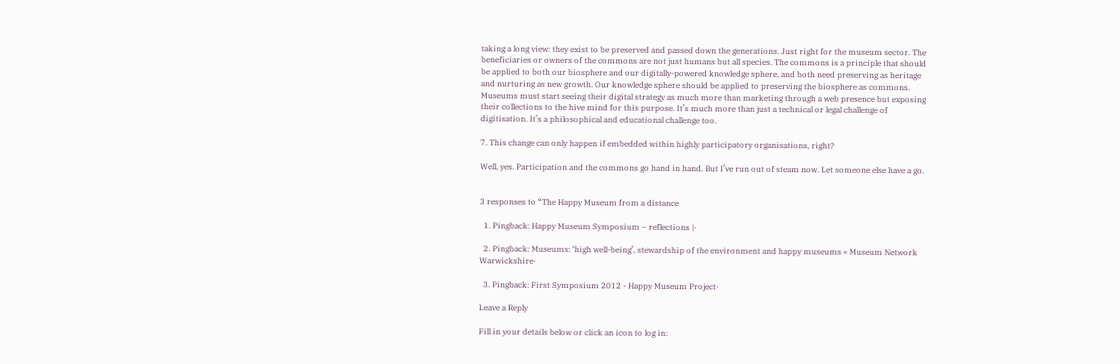taking a long view: they exist to be preserved and passed down the generations. Just right for the museum sector. The beneficiaries or owners of the commons are not just humans but all species. The commons is a principle that should be applied to both our biosphere and our digitally-powered knowledge sphere, and both need preserving as heritage and nurturing as new growth. Our knowledge sphere should be applied to preserving the biosphere as commons. Museums must start seeing their digital strategy as much more than marketing through a web presence but exposing their collections to the hive mind for this purpose. It’s much more than just a technical or legal challenge of digitisation. It’s a philosophical and educational challenge too.

7. This change can only happen if embedded within highly participatory organisations, right?

Well, yes. Participation and the commons go hand in hand. But I’ve run out of steam now. Let someone else have a go.


3 responses to “The Happy Museum from a distance

  1. Pingback: Happy Museum Symposium – reflections |·

  2. Pingback: Museums: ‘high well-being’, stewardship of the environment and happy museums « Museum Network Warwickshire·

  3. Pingback: First Symposium 2012 - Happy Museum Project·

Leave a Reply

Fill in your details below or click an icon to log in: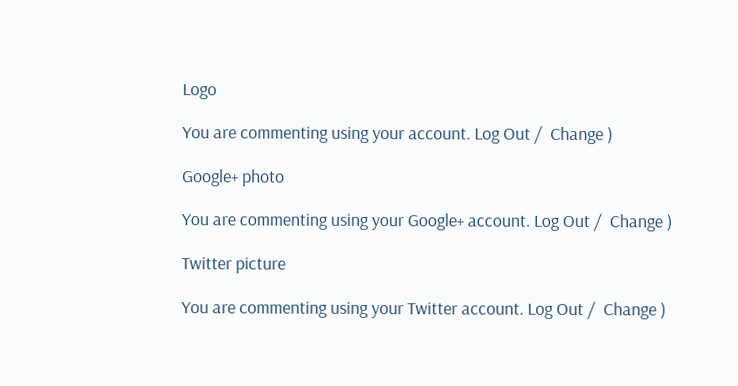Logo

You are commenting using your account. Log Out /  Change )

Google+ photo

You are commenting using your Google+ account. Log Out /  Change )

Twitter picture

You are commenting using your Twitter account. Log Out /  Change )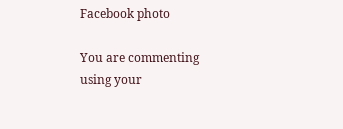Facebook photo

You are commenting using your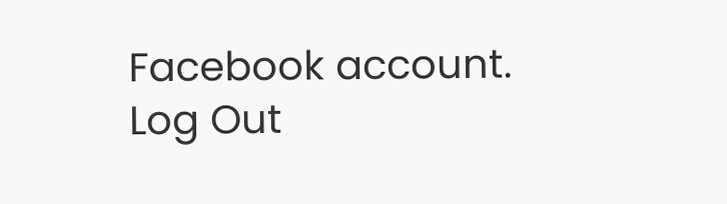Facebook account. Log Out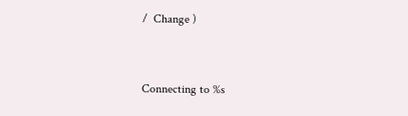/  Change )


Connecting to %s